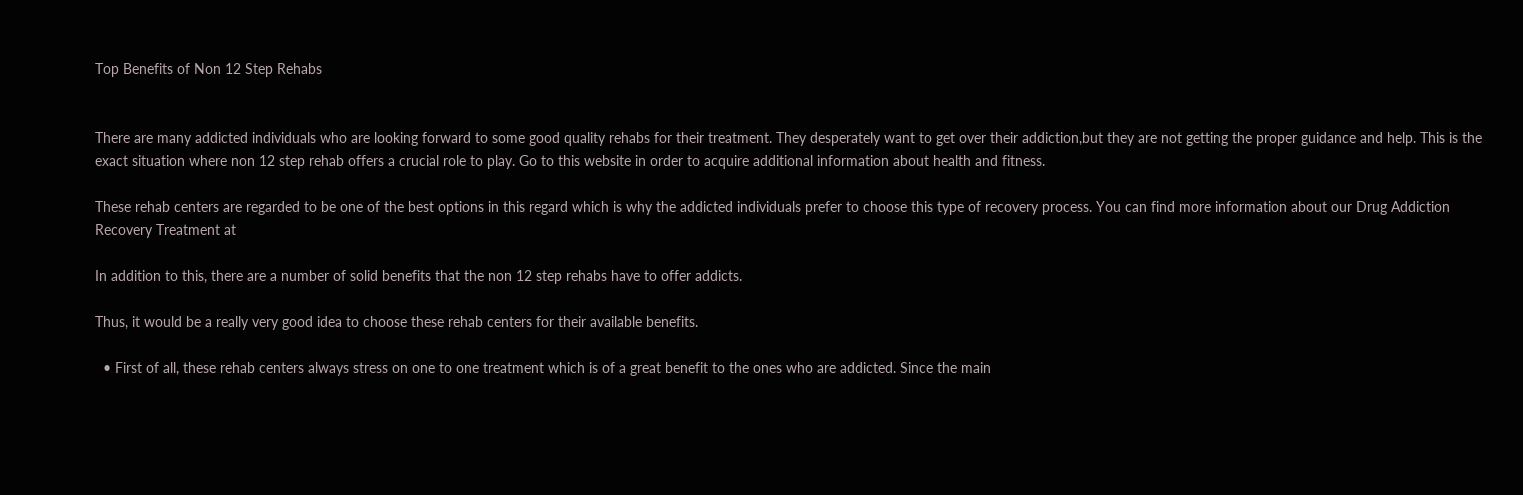Top Benefits of Non 12 Step Rehabs


There are many addicted individuals who are looking forward to some good quality rehabs for their treatment. They desperately want to get over their addiction,but they are not getting the proper guidance and help. This is the exact situation where non 12 step rehab offers a crucial role to play. Go to this website in order to acquire additional information about health and fitness.

These rehab centers are regarded to be one of the best options in this regard which is why the addicted individuals prefer to choose this type of recovery process. You can find more information about our Drug Addiction Recovery Treatment at

In addition to this, there are a number of solid benefits that the non 12 step rehabs have to offer addicts.

Thus, it would be a really very good idea to choose these rehab centers for their available benefits.

  • First of all, these rehab centers always stress on one to one treatment which is of a great benefit to the ones who are addicted. Since the main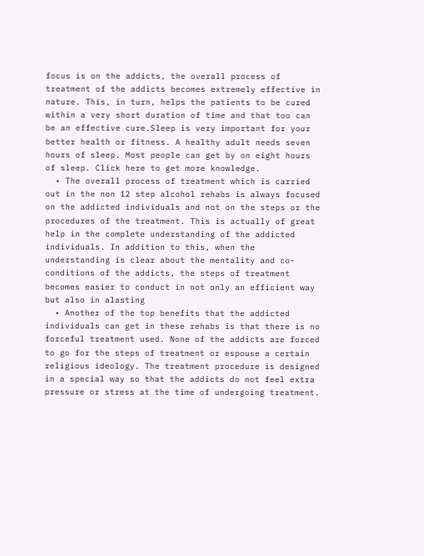focus is on the addicts, the overall process of treatment of the addicts becomes extremely effective in nature. This, in turn, helps the patients to be cured within a very short duration of time and that too can be an effective cure.Sleep is very important for your better health or fitness. A healthy adult needs seven hours of sleep. Most people can get by on eight hours of sleep. Click here to get more knowledge.
  • The overall process of treatment which is carried out in the non 12 step alcohol rehabs is always focused on the addicted individuals and not on the steps or the procedures of the treatment. This is actually of great help in the complete understanding of the addicted individuals. In addition to this, when the understanding is clear about the mentality and co-conditions of the addicts, the steps of treatment becomes easier to conduct in not only an efficient way but also in alasting
  • Another of the top benefits that the addicted individuals can get in these rehabs is that there is no forceful treatment used. None of the addicts are forced to go for the steps of treatment or espouse a certain religious ideology. The treatment procedure is designed in a special way so that the addicts do not feel extra pressure or stress at the time of undergoing treatment.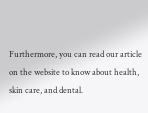Furthermore, you can read our article on the website to know about health, skin care, and dental.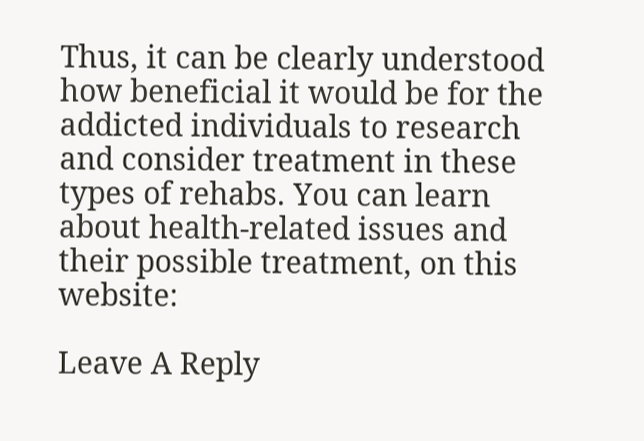Thus, it can be clearly understood how beneficial it would be for the addicted individuals to research and consider treatment in these types of rehabs. You can learn about health-related issues and their possible treatment, on this website:

Leave A Reply